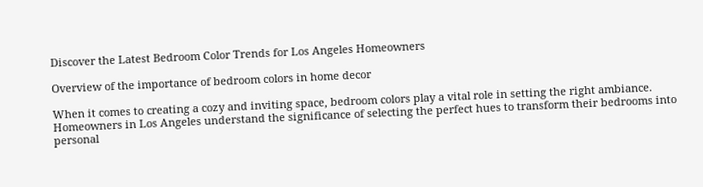Discover the Latest Bedroom Color Trends for Los Angeles Homeowners

Overview of the importance of bedroom colors in home decor

When it comes to creating a cozy and inviting space, bedroom colors play a vital role in setting the right ambiance. Homeowners in Los Angeles understand the significance of selecting the perfect hues to transform their bedrooms into personal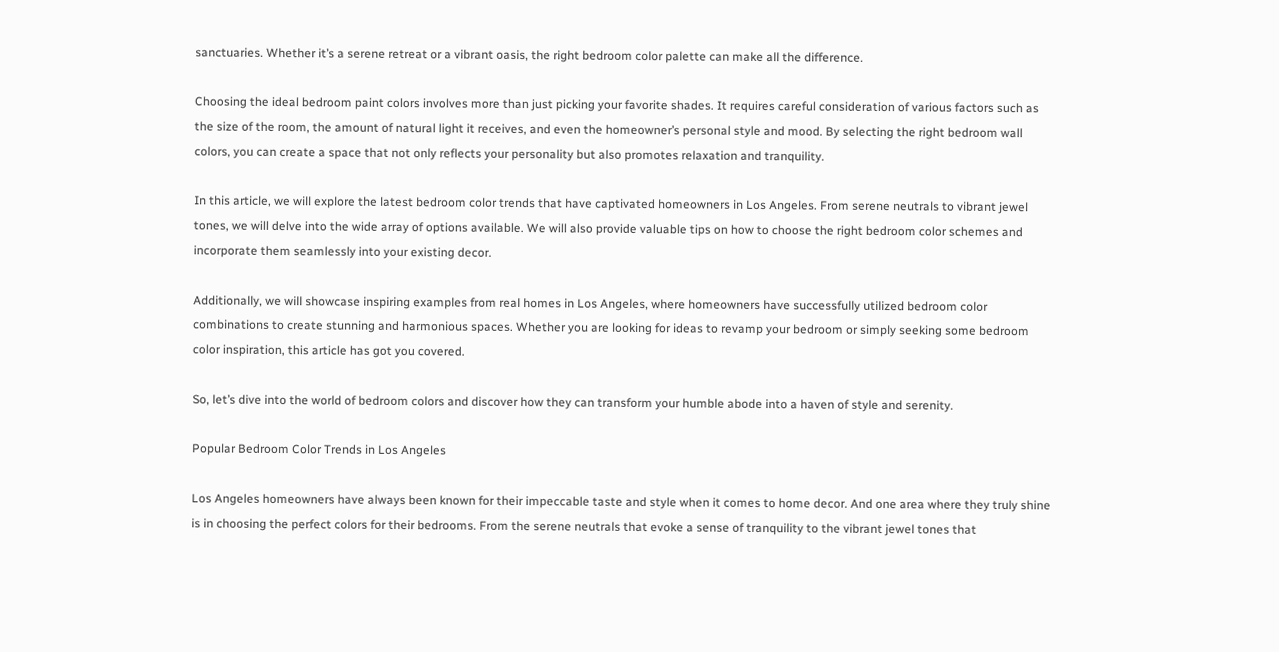sanctuaries. Whether it’s a serene retreat or a vibrant oasis, the right bedroom color palette can make all the difference.

Choosing the ideal bedroom paint colors involves more than just picking your favorite shades. It requires careful consideration of various factors such as the size of the room, the amount of natural light it receives, and even the homeowner’s personal style and mood. By selecting the right bedroom wall colors, you can create a space that not only reflects your personality but also promotes relaxation and tranquility.

In this article, we will explore the latest bedroom color trends that have captivated homeowners in Los Angeles. From serene neutrals to vibrant jewel tones, we will delve into the wide array of options available. We will also provide valuable tips on how to choose the right bedroom color schemes and incorporate them seamlessly into your existing decor.

Additionally, we will showcase inspiring examples from real homes in Los Angeles, where homeowners have successfully utilized bedroom color combinations to create stunning and harmonious spaces. Whether you are looking for ideas to revamp your bedroom or simply seeking some bedroom color inspiration, this article has got you covered.

So, let’s dive into the world of bedroom colors and discover how they can transform your humble abode into a haven of style and serenity.

Popular Bedroom Color Trends in Los Angeles

Los Angeles homeowners have always been known for their impeccable taste and style when it comes to home decor. And one area where they truly shine is in choosing the perfect colors for their bedrooms. From the serene neutrals that evoke a sense of tranquility to the vibrant jewel tones that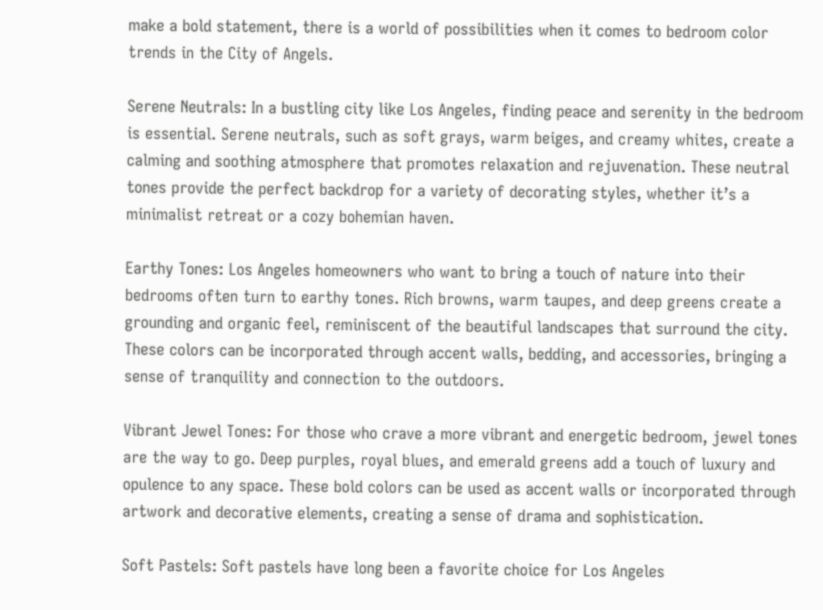make a bold statement, there is a world of possibilities when it comes to bedroom color trends in the City of Angels.

Serene Neutrals: In a bustling city like Los Angeles, finding peace and serenity in the bedroom is essential. Serene neutrals, such as soft grays, warm beiges, and creamy whites, create a calming and soothing atmosphere that promotes relaxation and rejuvenation. These neutral tones provide the perfect backdrop for a variety of decorating styles, whether it’s a minimalist retreat or a cozy bohemian haven.

Earthy Tones: Los Angeles homeowners who want to bring a touch of nature into their bedrooms often turn to earthy tones. Rich browns, warm taupes, and deep greens create a grounding and organic feel, reminiscent of the beautiful landscapes that surround the city. These colors can be incorporated through accent walls, bedding, and accessories, bringing a sense of tranquility and connection to the outdoors.

Vibrant Jewel Tones: For those who crave a more vibrant and energetic bedroom, jewel tones are the way to go. Deep purples, royal blues, and emerald greens add a touch of luxury and opulence to any space. These bold colors can be used as accent walls or incorporated through artwork and decorative elements, creating a sense of drama and sophistication.

Soft Pastels: Soft pastels have long been a favorite choice for Los Angeles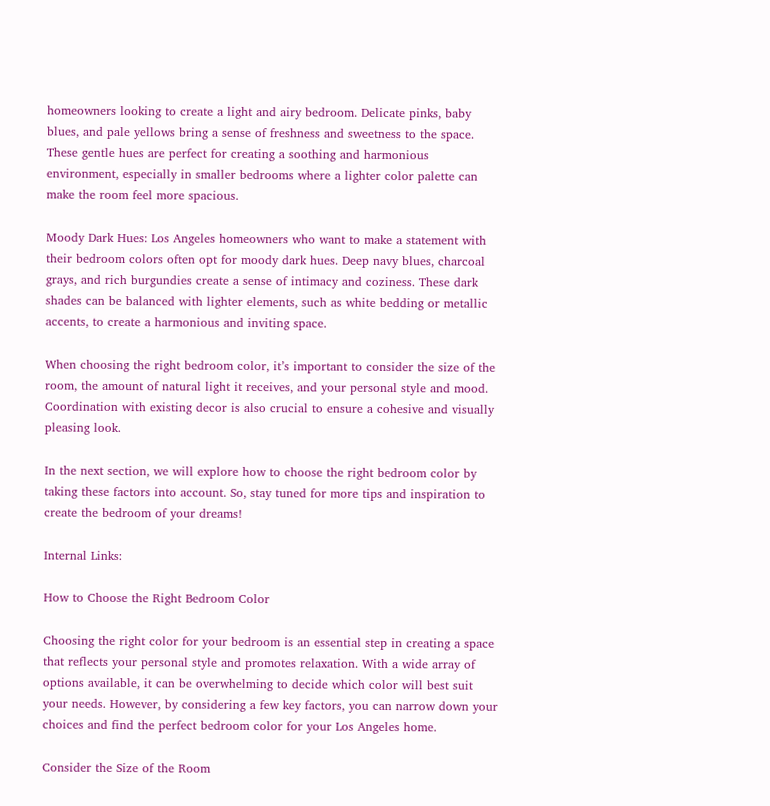homeowners looking to create a light and airy bedroom. Delicate pinks, baby blues, and pale yellows bring a sense of freshness and sweetness to the space. These gentle hues are perfect for creating a soothing and harmonious environment, especially in smaller bedrooms where a lighter color palette can make the room feel more spacious.

Moody Dark Hues: Los Angeles homeowners who want to make a statement with their bedroom colors often opt for moody dark hues. Deep navy blues, charcoal grays, and rich burgundies create a sense of intimacy and coziness. These dark shades can be balanced with lighter elements, such as white bedding or metallic accents, to create a harmonious and inviting space.

When choosing the right bedroom color, it’s important to consider the size of the room, the amount of natural light it receives, and your personal style and mood. Coordination with existing decor is also crucial to ensure a cohesive and visually pleasing look.

In the next section, we will explore how to choose the right bedroom color by taking these factors into account. So, stay tuned for more tips and inspiration to create the bedroom of your dreams!

Internal Links:

How to Choose the Right Bedroom Color

Choosing the right color for your bedroom is an essential step in creating a space that reflects your personal style and promotes relaxation. With a wide array of options available, it can be overwhelming to decide which color will best suit your needs. However, by considering a few key factors, you can narrow down your choices and find the perfect bedroom color for your Los Angeles home.

Consider the Size of the Room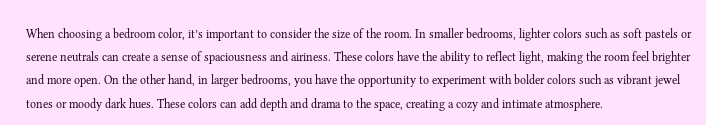When choosing a bedroom color, it’s important to consider the size of the room. In smaller bedrooms, lighter colors such as soft pastels or serene neutrals can create a sense of spaciousness and airiness. These colors have the ability to reflect light, making the room feel brighter and more open. On the other hand, in larger bedrooms, you have the opportunity to experiment with bolder colors such as vibrant jewel tones or moody dark hues. These colors can add depth and drama to the space, creating a cozy and intimate atmosphere.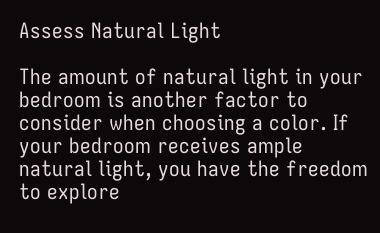Assess Natural Light

The amount of natural light in your bedroom is another factor to consider when choosing a color. If your bedroom receives ample natural light, you have the freedom to explore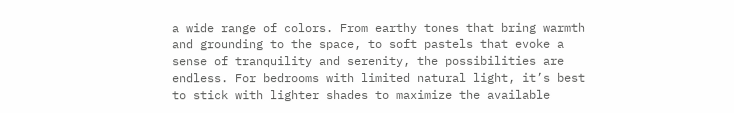a wide range of colors. From earthy tones that bring warmth and grounding to the space, to soft pastels that evoke a sense of tranquility and serenity, the possibilities are endless. For bedrooms with limited natural light, it’s best to stick with lighter shades to maximize the available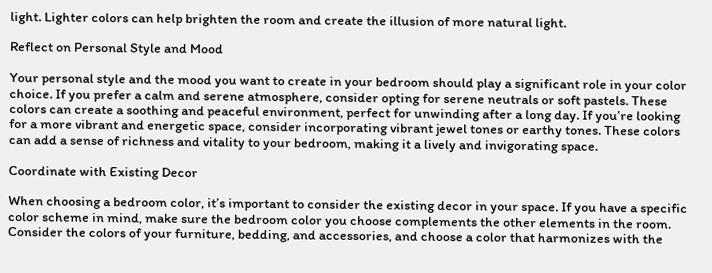light. Lighter colors can help brighten the room and create the illusion of more natural light.

Reflect on Personal Style and Mood

Your personal style and the mood you want to create in your bedroom should play a significant role in your color choice. If you prefer a calm and serene atmosphere, consider opting for serene neutrals or soft pastels. These colors can create a soothing and peaceful environment, perfect for unwinding after a long day. If you’re looking for a more vibrant and energetic space, consider incorporating vibrant jewel tones or earthy tones. These colors can add a sense of richness and vitality to your bedroom, making it a lively and invigorating space.

Coordinate with Existing Decor

When choosing a bedroom color, it’s important to consider the existing decor in your space. If you have a specific color scheme in mind, make sure the bedroom color you choose complements the other elements in the room. Consider the colors of your furniture, bedding, and accessories, and choose a color that harmonizes with the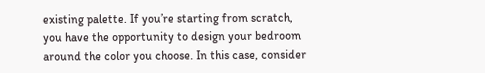existing palette. If you’re starting from scratch, you have the opportunity to design your bedroom around the color you choose. In this case, consider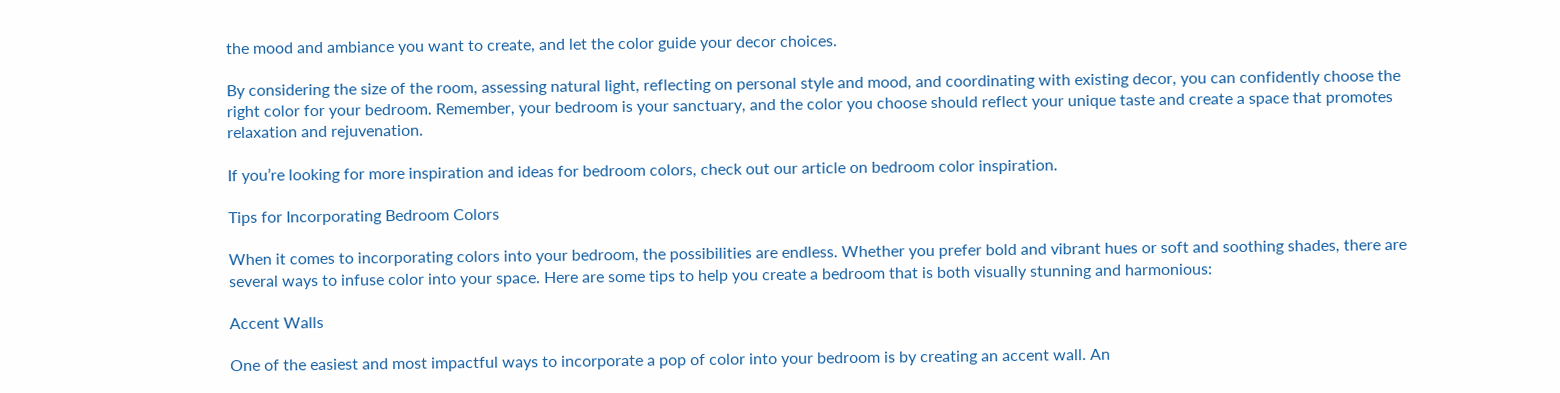the mood and ambiance you want to create, and let the color guide your decor choices.

By considering the size of the room, assessing natural light, reflecting on personal style and mood, and coordinating with existing decor, you can confidently choose the right color for your bedroom. Remember, your bedroom is your sanctuary, and the color you choose should reflect your unique taste and create a space that promotes relaxation and rejuvenation.

If you’re looking for more inspiration and ideas for bedroom colors, check out our article on bedroom color inspiration.

Tips for Incorporating Bedroom Colors

When it comes to incorporating colors into your bedroom, the possibilities are endless. Whether you prefer bold and vibrant hues or soft and soothing shades, there are several ways to infuse color into your space. Here are some tips to help you create a bedroom that is both visually stunning and harmonious:

Accent Walls

One of the easiest and most impactful ways to incorporate a pop of color into your bedroom is by creating an accent wall. An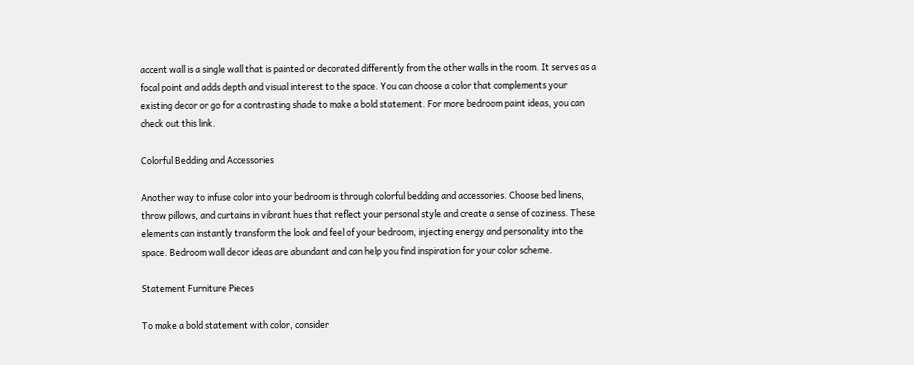accent wall is a single wall that is painted or decorated differently from the other walls in the room. It serves as a focal point and adds depth and visual interest to the space. You can choose a color that complements your existing decor or go for a contrasting shade to make a bold statement. For more bedroom paint ideas, you can check out this link.

Colorful Bedding and Accessories

Another way to infuse color into your bedroom is through colorful bedding and accessories. Choose bed linens, throw pillows, and curtains in vibrant hues that reflect your personal style and create a sense of coziness. These elements can instantly transform the look and feel of your bedroom, injecting energy and personality into the space. Bedroom wall decor ideas are abundant and can help you find inspiration for your color scheme.

Statement Furniture Pieces

To make a bold statement with color, consider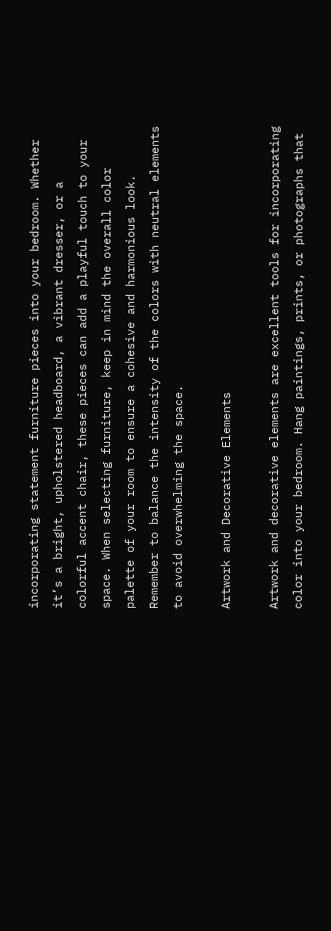incorporating statement furniture pieces into your bedroom. Whether it’s a bright, upholstered headboard, a vibrant dresser, or a colorful accent chair, these pieces can add a playful touch to your space. When selecting furniture, keep in mind the overall color palette of your room to ensure a cohesive and harmonious look. Remember to balance the intensity of the colors with neutral elements to avoid overwhelming the space.

Artwork and Decorative Elements

Artwork and decorative elements are excellent tools for incorporating color into your bedroom. Hang paintings, prints, or photographs that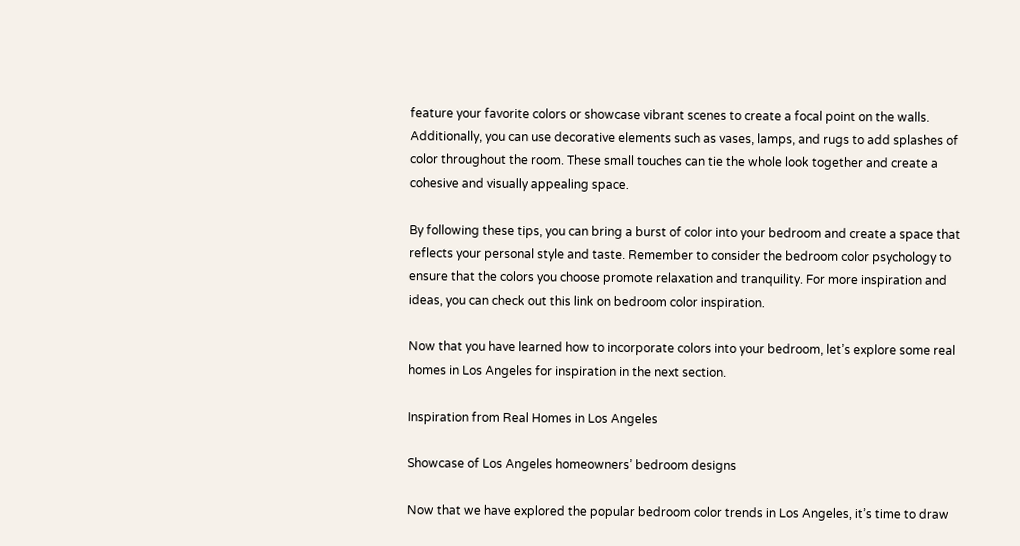feature your favorite colors or showcase vibrant scenes to create a focal point on the walls. Additionally, you can use decorative elements such as vases, lamps, and rugs to add splashes of color throughout the room. These small touches can tie the whole look together and create a cohesive and visually appealing space.

By following these tips, you can bring a burst of color into your bedroom and create a space that reflects your personal style and taste. Remember to consider the bedroom color psychology to ensure that the colors you choose promote relaxation and tranquility. For more inspiration and ideas, you can check out this link on bedroom color inspiration.

Now that you have learned how to incorporate colors into your bedroom, let’s explore some real homes in Los Angeles for inspiration in the next section.

Inspiration from Real Homes in Los Angeles

Showcase of Los Angeles homeowners’ bedroom designs

Now that we have explored the popular bedroom color trends in Los Angeles, it’s time to draw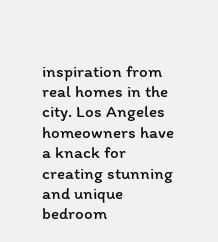inspiration from real homes in the city. Los Angeles homeowners have a knack for creating stunning and unique bedroom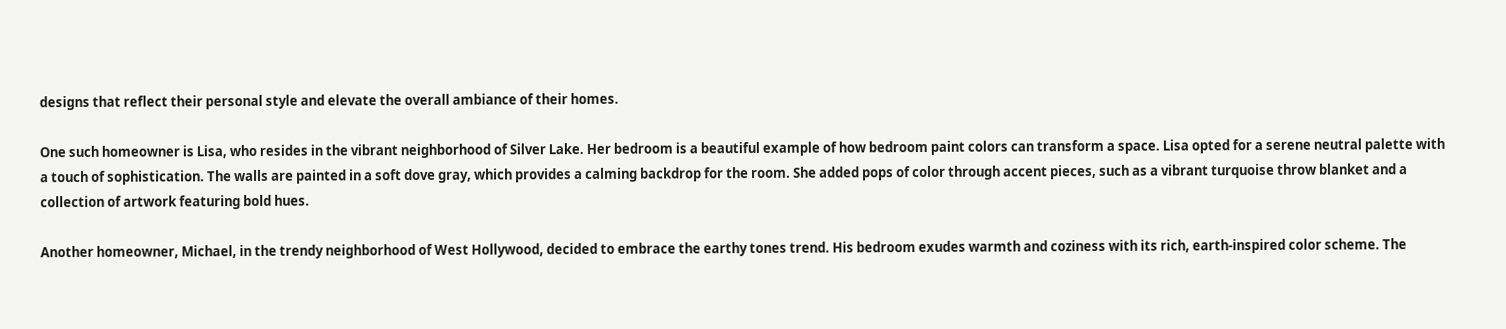designs that reflect their personal style and elevate the overall ambiance of their homes.

One such homeowner is Lisa, who resides in the vibrant neighborhood of Silver Lake. Her bedroom is a beautiful example of how bedroom paint colors can transform a space. Lisa opted for a serene neutral palette with a touch of sophistication. The walls are painted in a soft dove gray, which provides a calming backdrop for the room. She added pops of color through accent pieces, such as a vibrant turquoise throw blanket and a collection of artwork featuring bold hues.

Another homeowner, Michael, in the trendy neighborhood of West Hollywood, decided to embrace the earthy tones trend. His bedroom exudes warmth and coziness with its rich, earth-inspired color scheme. The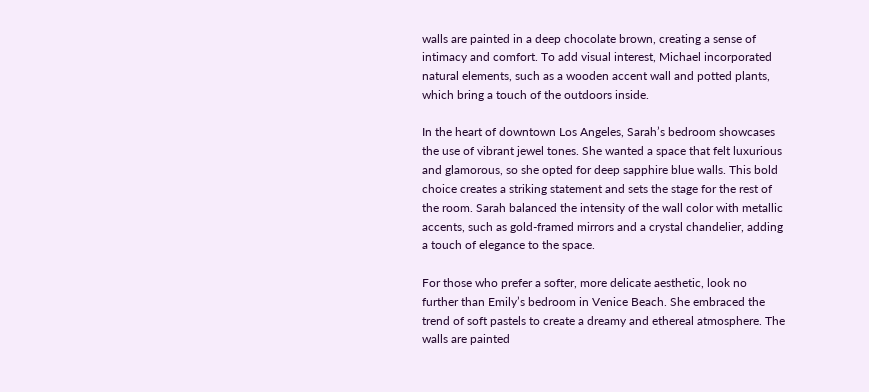walls are painted in a deep chocolate brown, creating a sense of intimacy and comfort. To add visual interest, Michael incorporated natural elements, such as a wooden accent wall and potted plants, which bring a touch of the outdoors inside.

In the heart of downtown Los Angeles, Sarah’s bedroom showcases the use of vibrant jewel tones. She wanted a space that felt luxurious and glamorous, so she opted for deep sapphire blue walls. This bold choice creates a striking statement and sets the stage for the rest of the room. Sarah balanced the intensity of the wall color with metallic accents, such as gold-framed mirrors and a crystal chandelier, adding a touch of elegance to the space.

For those who prefer a softer, more delicate aesthetic, look no further than Emily’s bedroom in Venice Beach. She embraced the trend of soft pastels to create a dreamy and ethereal atmosphere. The walls are painted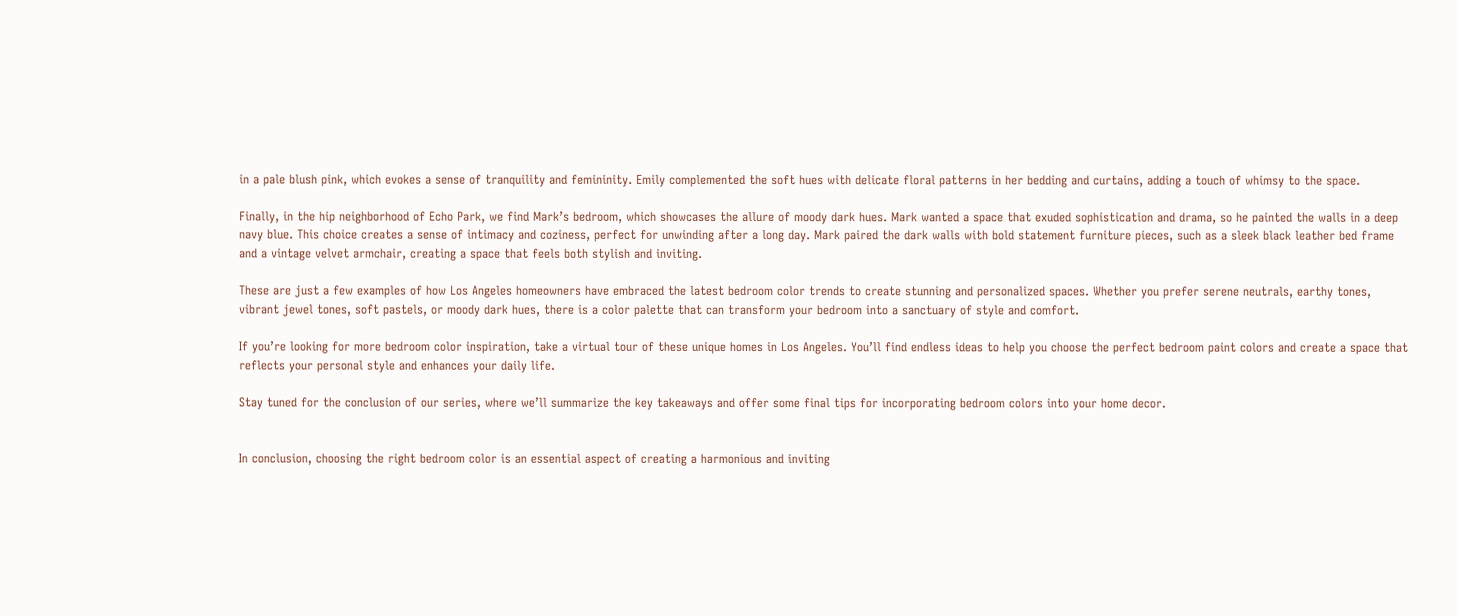in a pale blush pink, which evokes a sense of tranquility and femininity. Emily complemented the soft hues with delicate floral patterns in her bedding and curtains, adding a touch of whimsy to the space.

Finally, in the hip neighborhood of Echo Park, we find Mark’s bedroom, which showcases the allure of moody dark hues. Mark wanted a space that exuded sophistication and drama, so he painted the walls in a deep navy blue. This choice creates a sense of intimacy and coziness, perfect for unwinding after a long day. Mark paired the dark walls with bold statement furniture pieces, such as a sleek black leather bed frame and a vintage velvet armchair, creating a space that feels both stylish and inviting.

These are just a few examples of how Los Angeles homeowners have embraced the latest bedroom color trends to create stunning and personalized spaces. Whether you prefer serene neutrals, earthy tones, vibrant jewel tones, soft pastels, or moody dark hues, there is a color palette that can transform your bedroom into a sanctuary of style and comfort.

If you’re looking for more bedroom color inspiration, take a virtual tour of these unique homes in Los Angeles. You’ll find endless ideas to help you choose the perfect bedroom paint colors and create a space that reflects your personal style and enhances your daily life.

Stay tuned for the conclusion of our series, where we’ll summarize the key takeaways and offer some final tips for incorporating bedroom colors into your home decor.


In conclusion, choosing the right bedroom color is an essential aspect of creating a harmonious and inviting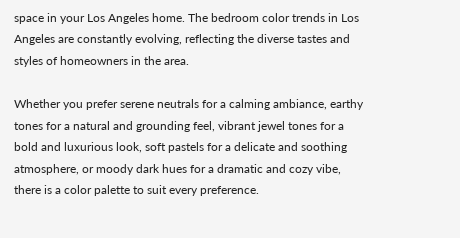space in your Los Angeles home. The bedroom color trends in Los Angeles are constantly evolving, reflecting the diverse tastes and styles of homeowners in the area.

Whether you prefer serene neutrals for a calming ambiance, earthy tones for a natural and grounding feel, vibrant jewel tones for a bold and luxurious look, soft pastels for a delicate and soothing atmosphere, or moody dark hues for a dramatic and cozy vibe, there is a color palette to suit every preference.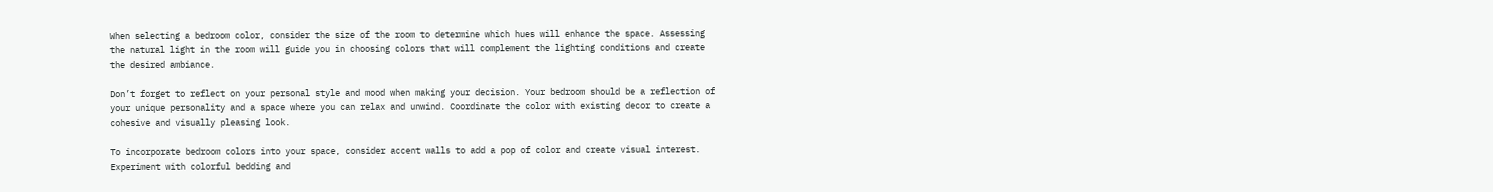When selecting a bedroom color, consider the size of the room to determine which hues will enhance the space. Assessing the natural light in the room will guide you in choosing colors that will complement the lighting conditions and create the desired ambiance.

Don’t forget to reflect on your personal style and mood when making your decision. Your bedroom should be a reflection of your unique personality and a space where you can relax and unwind. Coordinate the color with existing decor to create a cohesive and visually pleasing look.

To incorporate bedroom colors into your space, consider accent walls to add a pop of color and create visual interest. Experiment with colorful bedding and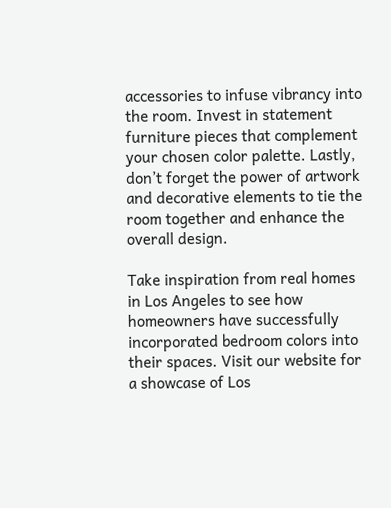accessories to infuse vibrancy into the room. Invest in statement furniture pieces that complement your chosen color palette. Lastly, don’t forget the power of artwork and decorative elements to tie the room together and enhance the overall design.

Take inspiration from real homes in Los Angeles to see how homeowners have successfully incorporated bedroom colors into their spaces. Visit our website for a showcase of Los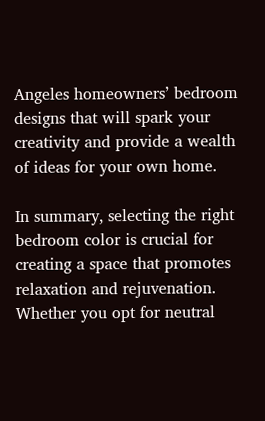Angeles homeowners’ bedroom designs that will spark your creativity and provide a wealth of ideas for your own home.

In summary, selecting the right bedroom color is crucial for creating a space that promotes relaxation and rejuvenation. Whether you opt for neutral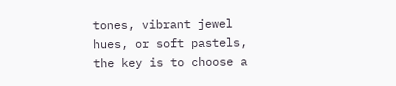tones, vibrant jewel hues, or soft pastels, the key is to choose a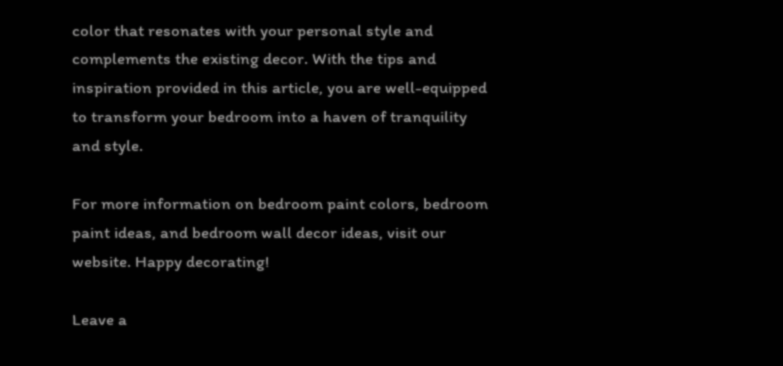color that resonates with your personal style and complements the existing decor. With the tips and inspiration provided in this article, you are well-equipped to transform your bedroom into a haven of tranquility and style.

For more information on bedroom paint colors, bedroom paint ideas, and bedroom wall decor ideas, visit our website. Happy decorating!

Leave a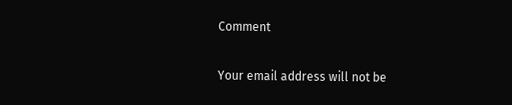Comment

Your email address will not be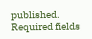published. Required fields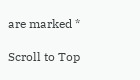are marked *

Scroll to Top